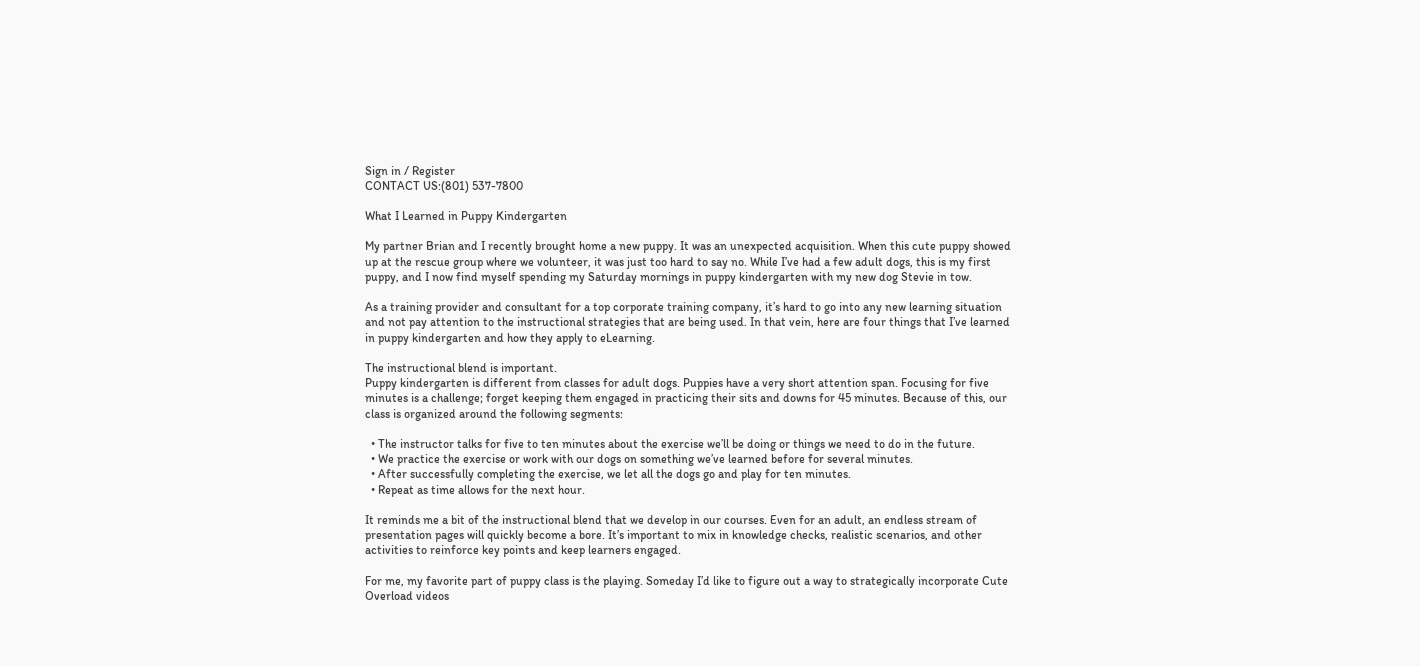Sign in / Register
CONTACT US:(801) 537-7800

What I Learned in Puppy Kindergarten

My partner Brian and I recently brought home a new puppy. It was an unexpected acquisition. When this cute puppy showed up at the rescue group where we volunteer, it was just too hard to say no. While I’ve had a few adult dogs, this is my first puppy, and I now find myself spending my Saturday mornings in puppy kindergarten with my new dog Stevie in tow.

As a training provider and consultant for a top corporate training company, it’s hard to go into any new learning situation and not pay attention to the instructional strategies that are being used. In that vein, here are four things that I’ve learned in puppy kindergarten and how they apply to eLearning.

The instructional blend is important.
Puppy kindergarten is different from classes for adult dogs. Puppies have a very short attention span. Focusing for five minutes is a challenge; forget keeping them engaged in practicing their sits and downs for 45 minutes. Because of this, our class is organized around the following segments:

  • The instructor talks for five to ten minutes about the exercise we’ll be doing or things we need to do in the future.
  • We practice the exercise or work with our dogs on something we’ve learned before for several minutes.
  • After successfully completing the exercise, we let all the dogs go and play for ten minutes.
  • Repeat as time allows for the next hour.

It reminds me a bit of the instructional blend that we develop in our courses. Even for an adult, an endless stream of presentation pages will quickly become a bore. It’s important to mix in knowledge checks, realistic scenarios, and other activities to reinforce key points and keep learners engaged.

For me, my favorite part of puppy class is the playing. Someday I’d like to figure out a way to strategically incorporate Cute Overload videos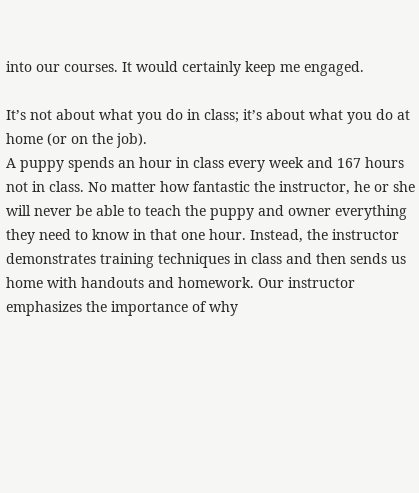into our courses. It would certainly keep me engaged.

It’s not about what you do in class; it’s about what you do at home (or on the job).
A puppy spends an hour in class every week and 167 hours not in class. No matter how fantastic the instructor, he or she will never be able to teach the puppy and owner everything they need to know in that one hour. Instead, the instructor demonstrates training techniques in class and then sends us home with handouts and homework. Our instructor emphasizes the importance of why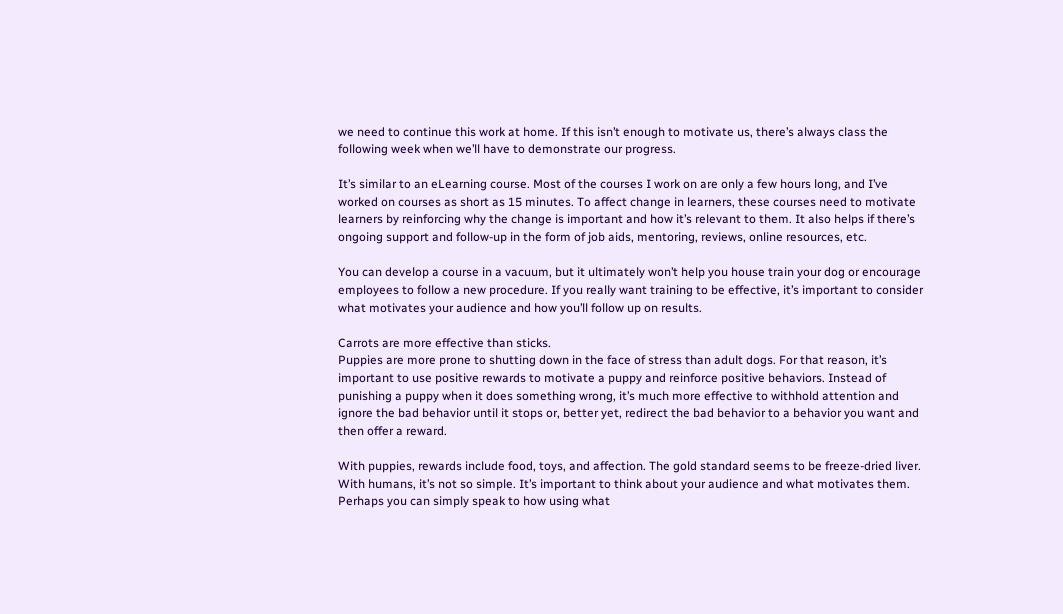we need to continue this work at home. If this isn’t enough to motivate us, there’s always class the following week when we’ll have to demonstrate our progress.

It’s similar to an eLearning course. Most of the courses I work on are only a few hours long, and I’ve worked on courses as short as 15 minutes. To affect change in learners, these courses need to motivate learners by reinforcing why the change is important and how it’s relevant to them. It also helps if there’s ongoing support and follow-up in the form of job aids, mentoring, reviews, online resources, etc.

You can develop a course in a vacuum, but it ultimately won’t help you house train your dog or encourage employees to follow a new procedure. If you really want training to be effective, it’s important to consider what motivates your audience and how you’ll follow up on results.

Carrots are more effective than sticks.
Puppies are more prone to shutting down in the face of stress than adult dogs. For that reason, it’s important to use positive rewards to motivate a puppy and reinforce positive behaviors. Instead of punishing a puppy when it does something wrong, it’s much more effective to withhold attention and ignore the bad behavior until it stops or, better yet, redirect the bad behavior to a behavior you want and then offer a reward.

With puppies, rewards include food, toys, and affection. The gold standard seems to be freeze-dried liver. With humans, it’s not so simple. It’s important to think about your audience and what motivates them. Perhaps you can simply speak to how using what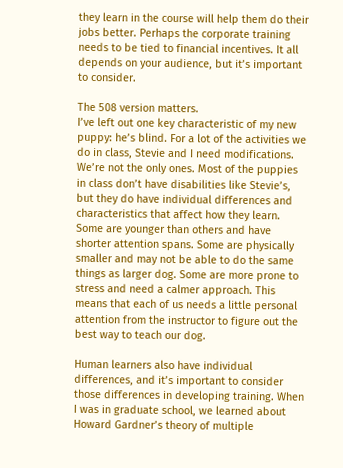they learn in the course will help them do their jobs better. Perhaps the corporate training needs to be tied to financial incentives. It all depends on your audience, but it’s important to consider.

The 508 version matters.
I’ve left out one key characteristic of my new puppy: he’s blind. For a lot of the activities we do in class, Stevie and I need modifications. We’re not the only ones. Most of the puppies in class don’t have disabilities like Stevie’s, but they do have individual differences and characteristics that affect how they learn. Some are younger than others and have shorter attention spans. Some are physically smaller and may not be able to do the same things as larger dog. Some are more prone to stress and need a calmer approach. This means that each of us needs a little personal attention from the instructor to figure out the best way to teach our dog.

Human learners also have individual differences, and it’s important to consider those differences in developing training. When I was in graduate school, we learned about Howard Gardner’s theory of multiple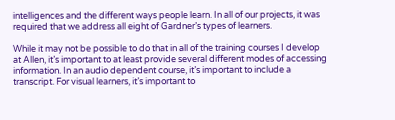intelligences and the different ways people learn. In all of our projects, it was required that we address all eight of Gardner’s types of learners.

While it may not be possible to do that in all of the training courses I develop at Allen, it’s important to at least provide several different modes of accessing information. In an audio dependent course, it’s important to include a transcript. For visual learners, it’s important to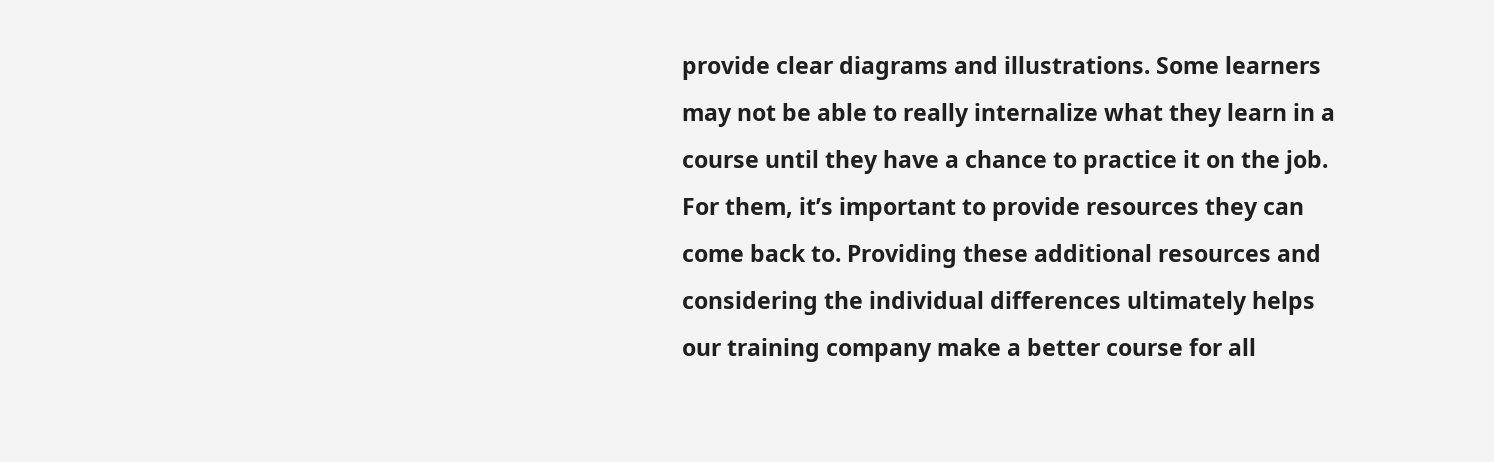provide clear diagrams and illustrations. Some learners may not be able to really internalize what they learn in a course until they have a chance to practice it on the job. For them, it’s important to provide resources they can come back to. Providing these additional resources and considering the individual differences ultimately helps our training company make a better course for all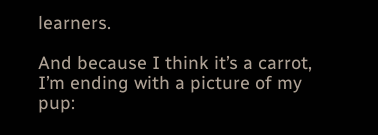learners.

And because I think it’s a carrot, I’m ending with a picture of my pup: